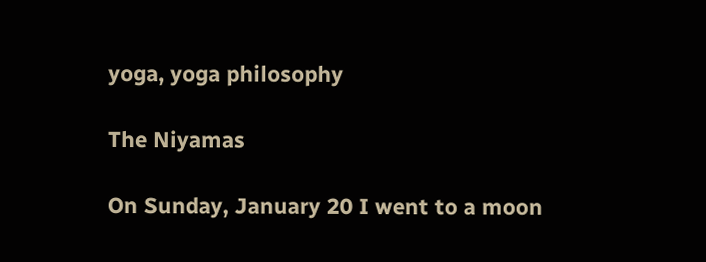yoga, yoga philosophy

The Niyamas

On Sunday, January 20 I went to a moon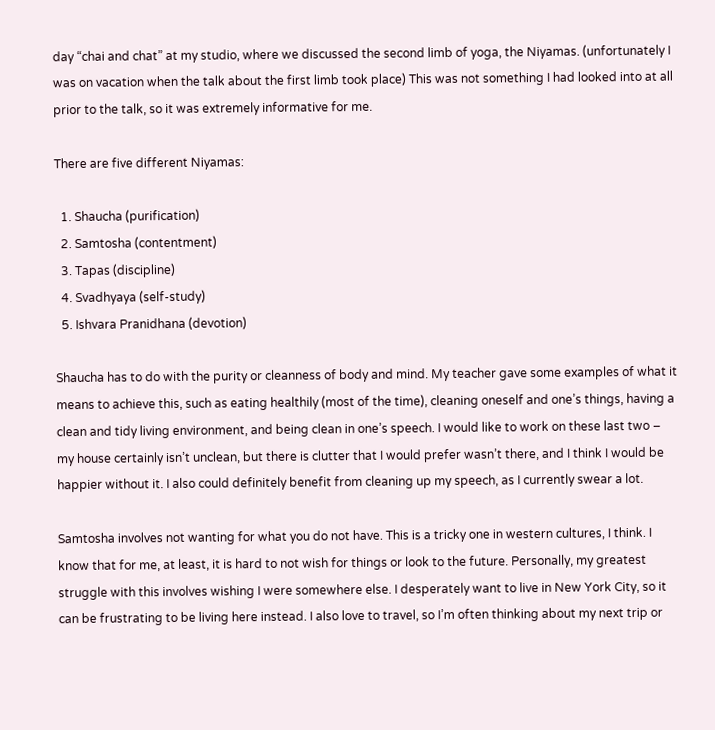day “chai and chat” at my studio, where we discussed the second limb of yoga, the Niyamas. (unfortunately I was on vacation when the talk about the first limb took place) This was not something I had looked into at all prior to the talk, so it was extremely informative for me.

There are five different Niyamas:

  1. Shaucha (purification)
  2. Samtosha (contentment)
  3. Tapas (discipline)
  4. Svadhyaya (self-study)
  5. Ishvara Pranidhana (devotion)

Shaucha has to do with the purity or cleanness of body and mind. My teacher gave some examples of what it means to achieve this, such as eating healthily (most of the time), cleaning oneself and one’s things, having a clean and tidy living environment, and being clean in one’s speech. I would like to work on these last two – my house certainly isn’t unclean, but there is clutter that I would prefer wasn’t there, and I think I would be happier without it. I also could definitely benefit from cleaning up my speech, as I currently swear a lot.

Samtosha involves not wanting for what you do not have. This is a tricky one in western cultures, I think. I know that for me, at least, it is hard to not wish for things or look to the future. Personally, my greatest struggle with this involves wishing I were somewhere else. I desperately want to live in New York City, so it can be frustrating to be living here instead. I also love to travel, so I’m often thinking about my next trip or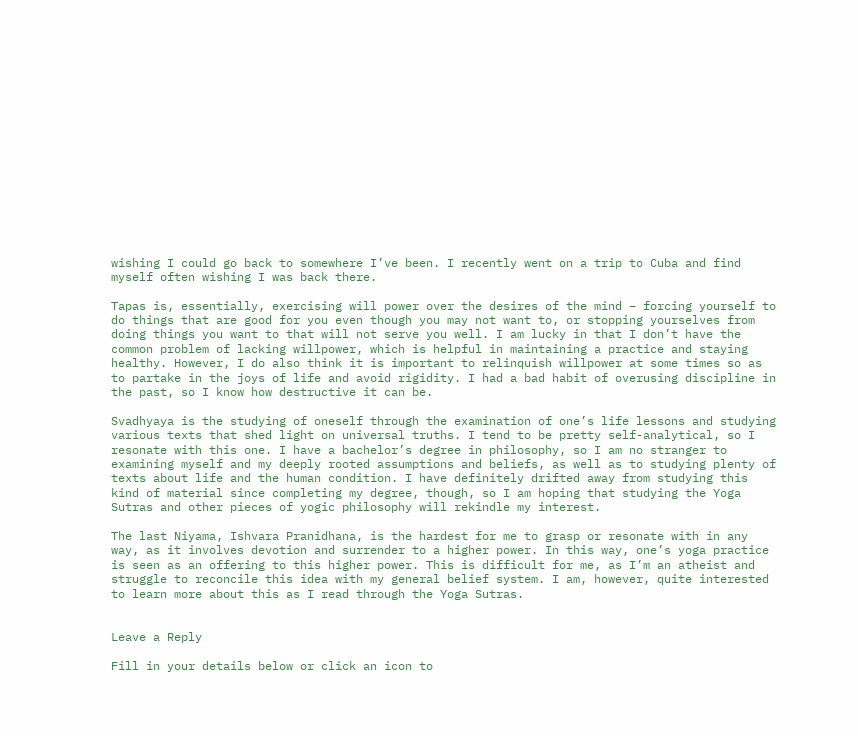wishing I could go back to somewhere I’ve been. I recently went on a trip to Cuba and find myself often wishing I was back there.

Tapas is, essentially, exercising will power over the desires of the mind – forcing yourself to do things that are good for you even though you may not want to, or stopping yourselves from doing things you want to that will not serve you well. I am lucky in that I don’t have the common problem of lacking willpower, which is helpful in maintaining a practice and staying healthy. However, I do also think it is important to relinquish willpower at some times so as to partake in the joys of life and avoid rigidity. I had a bad habit of overusing discipline in the past, so I know how destructive it can be.

Svadhyaya is the studying of oneself through the examination of one’s life lessons and studying various texts that shed light on universal truths. I tend to be pretty self-analytical, so I resonate with this one. I have a bachelor’s degree in philosophy, so I am no stranger to examining myself and my deeply rooted assumptions and beliefs, as well as to studying plenty of texts about life and the human condition. I have definitely drifted away from studying this kind of material since completing my degree, though, so I am hoping that studying the Yoga Sutras and other pieces of yogic philosophy will rekindle my interest.

The last Niyama, Ishvara Pranidhana, is the hardest for me to grasp or resonate with in any way, as it involves devotion and surrender to a higher power. In this way, one’s yoga practice is seen as an offering to this higher power. This is difficult for me, as I’m an atheist and struggle to reconcile this idea with my general belief system. I am, however, quite interested to learn more about this as I read through the Yoga Sutras.


Leave a Reply

Fill in your details below or click an icon to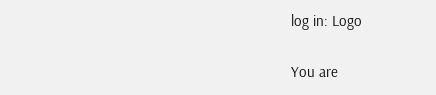log in: Logo

You are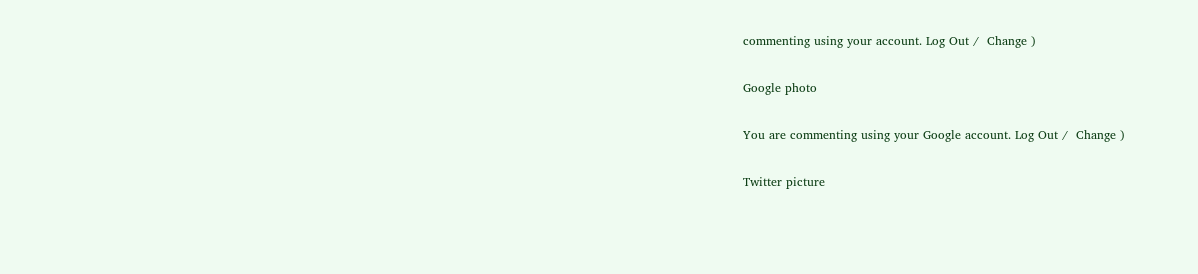commenting using your account. Log Out /  Change )

Google photo

You are commenting using your Google account. Log Out /  Change )

Twitter picture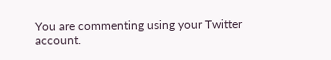You are commenting using your Twitter account.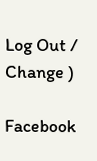Log Out /  Change )

Facebook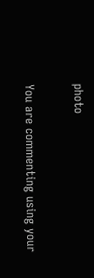photo

You are commenting using your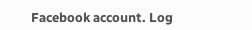Facebook account. Log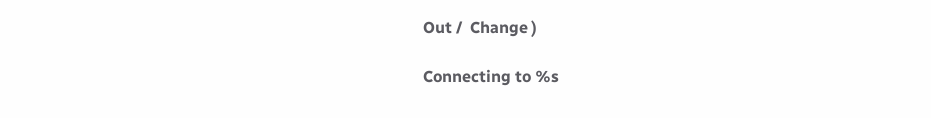Out /  Change )

Connecting to %s